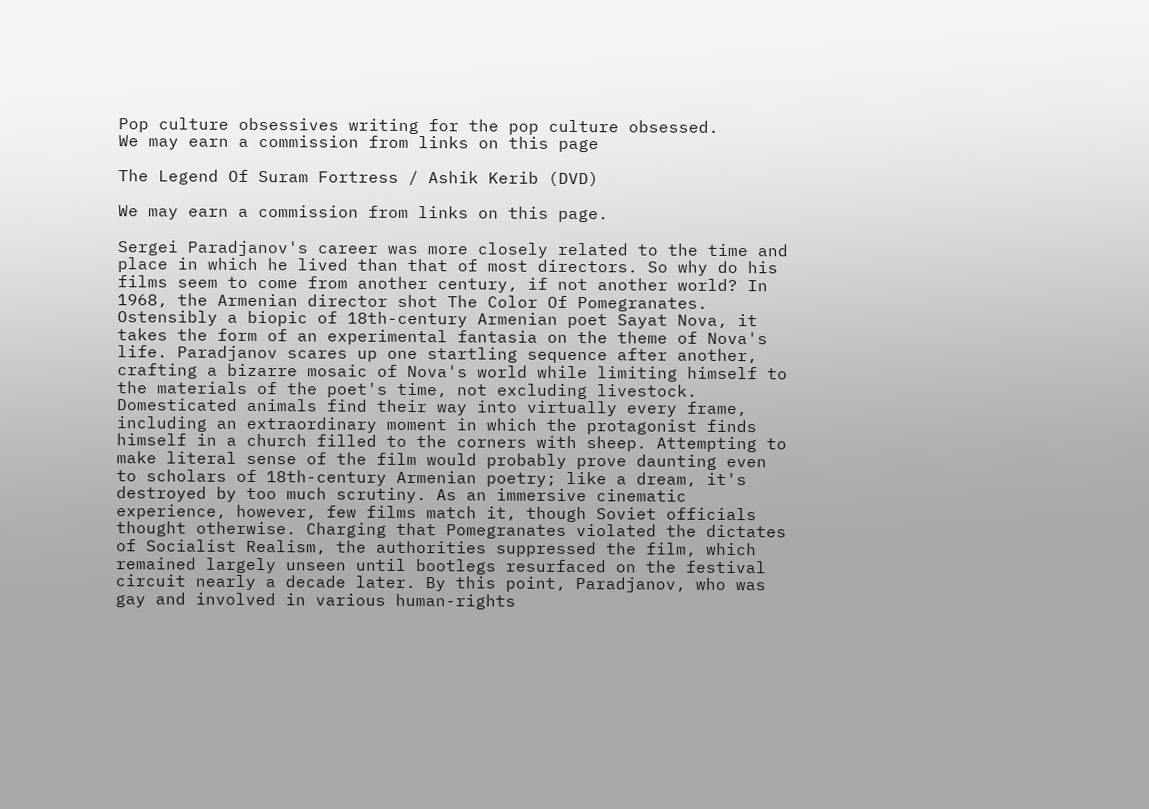Pop culture obsessives writing for the pop culture obsessed.
We may earn a commission from links on this page

The Legend Of Suram Fortress / Ashik Kerib (DVD)

We may earn a commission from links on this page.

Sergei Paradjanov's career was more closely related to the time and place in which he lived than that of most directors. So why do his films seem to come from another century, if not another world? In 1968, the Armenian director shot The Color Of Pomegranates. Ostensibly a biopic of 18th-century Armenian poet Sayat Nova, it takes the form of an experimental fantasia on the theme of Nova's life. Paradjanov scares up one startling sequence after another, crafting a bizarre mosaic of Nova's world while limiting himself to the materials of the poet's time, not excluding livestock. Domesticated animals find their way into virtually every frame, including an extraordinary moment in which the protagonist finds himself in a church filled to the corners with sheep. Attempting to make literal sense of the film would probably prove daunting even to scholars of 18th-century Armenian poetry; like a dream, it's destroyed by too much scrutiny. As an immersive cinematic experience, however, few films match it, though Soviet officials thought otherwise. Charging that Pomegranates violated the dictates of Socialist Realism, the authorities suppressed the film, which remained largely unseen until bootlegs resurfaced on the festival circuit nearly a decade later. By this point, Paradjanov, who was gay and involved in various human-rights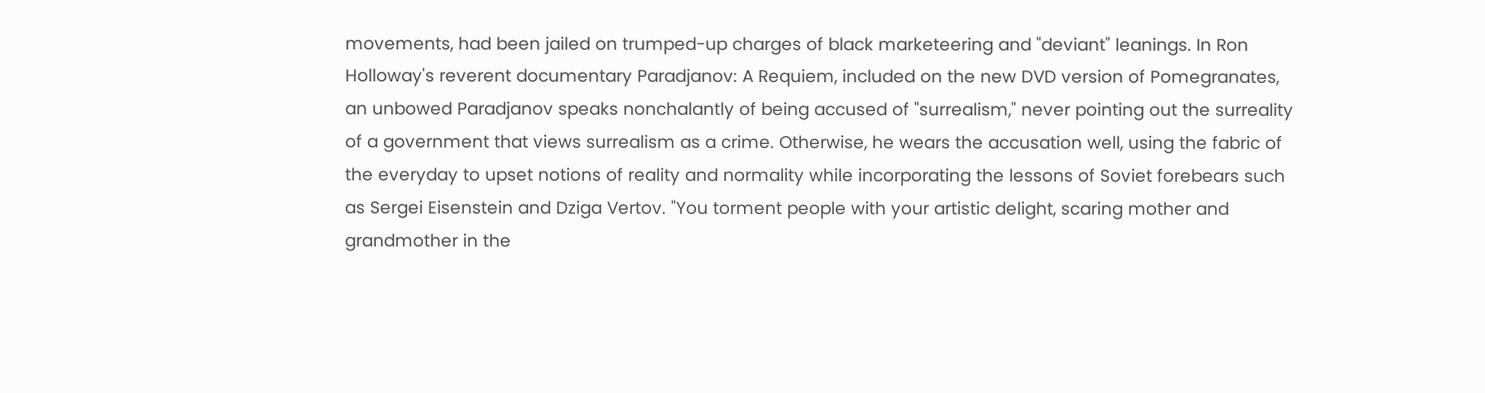movements, had been jailed on trumped-up charges of black marketeering and "deviant" leanings. In Ron Holloway's reverent documentary Paradjanov: A Requiem, included on the new DVD version of Pomegranates, an unbowed Paradjanov speaks nonchalantly of being accused of "surrealism," never pointing out the surreality of a government that views surrealism as a crime. Otherwise, he wears the accusation well, using the fabric of the everyday to upset notions of reality and normality while incorporating the lessons of Soviet forebears such as Sergei Eisenstein and Dziga Vertov. "You torment people with your artistic delight, scaring mother and grandmother in the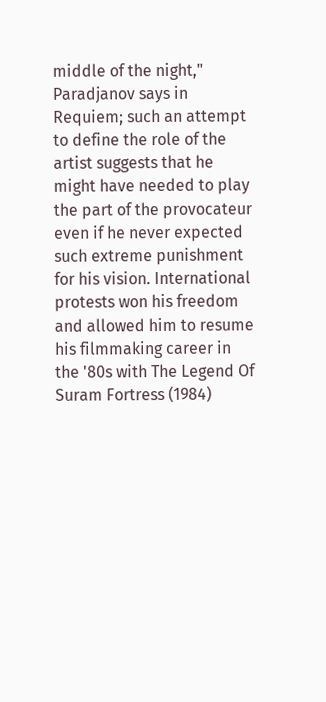middle of the night," Paradjanov says in Requiem; such an attempt to define the role of the artist suggests that he might have needed to play the part of the provocateur even if he never expected such extreme punishment for his vision. International protests won his freedom and allowed him to resume his filmmaking career in the '80s with The Legend Of Suram Fortress (1984)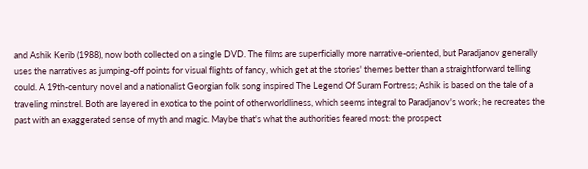and Ashik Kerib (1988), now both collected on a single DVD. The films are superficially more narrative-oriented, but Paradjanov generally uses the narratives as jumping-off points for visual flights of fancy, which get at the stories' themes better than a straightforward telling could. A 19th-century novel and a nationalist Georgian folk song inspired The Legend Of Suram Fortress; Ashik is based on the tale of a traveling minstrel. Both are layered in exotica to the point of otherworldliness, which seems integral to Paradjanov's work; he recreates the past with an exaggerated sense of myth and magic. Maybe that's what the authorities feared most: the prospect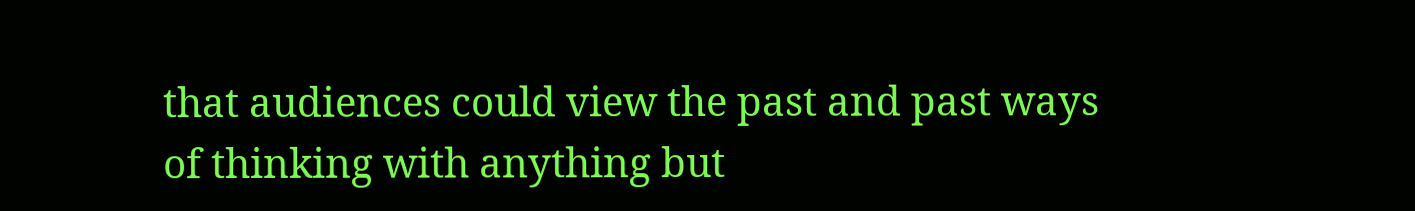that audiences could view the past and past ways of thinking with anything but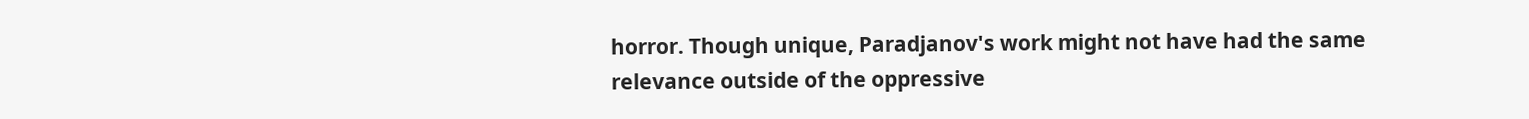horror. Though unique, Paradjanov's work might not have had the same relevance outside of the oppressive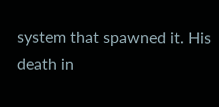system that spawned it. His death in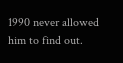1990 never allowed him to find out.